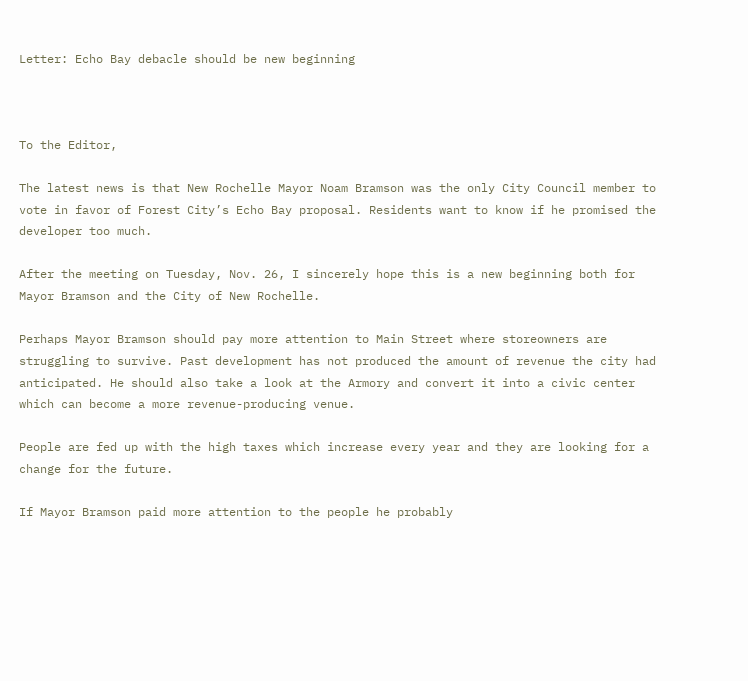Letter: Echo Bay debacle should be new beginning



To the Editor,

The latest news is that New Rochelle Mayor Noam Bramson was the only City Council member to vote in favor of Forest City’s Echo Bay proposal. Residents want to know if he promised the developer too much.

After the meeting on Tuesday, Nov. 26, I sincerely hope this is a new beginning both for Mayor Bramson and the City of New Rochelle.

Perhaps Mayor Bramson should pay more attention to Main Street where storeowners are struggling to survive. Past development has not produced the amount of revenue the city had anticipated. He should also take a look at the Armory and convert it into a civic center which can become a more revenue-producing venue.

People are fed up with the high taxes which increase every year and they are looking for a change for the future.

If Mayor Bramson paid more attention to the people he probably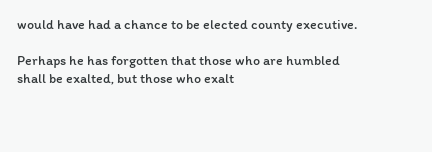would have had a chance to be elected county executive.

Perhaps he has forgotten that those who are humbled shall be exalted, but those who exalt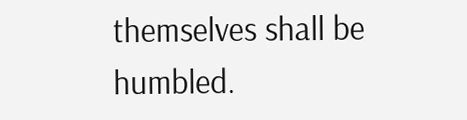themselves shall be humbled.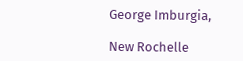George Imburgia,

New Rochelle